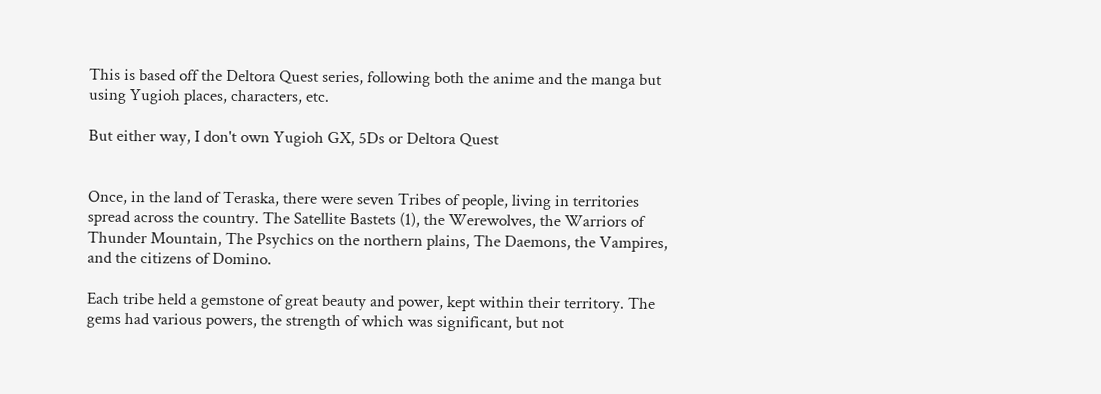This is based off the Deltora Quest series, following both the anime and the manga but using Yugioh places, characters, etc.

But either way, I don't own Yugioh GX, 5Ds or Deltora Quest


Once, in the land of Teraska, there were seven Tribes of people, living in territories spread across the country. The Satellite Bastets (1), the Werewolves, the Warriors of Thunder Mountain, The Psychics on the northern plains, The Daemons, the Vampires, and the citizens of Domino.

Each tribe held a gemstone of great beauty and power, kept within their territory. The gems had various powers, the strength of which was significant, but not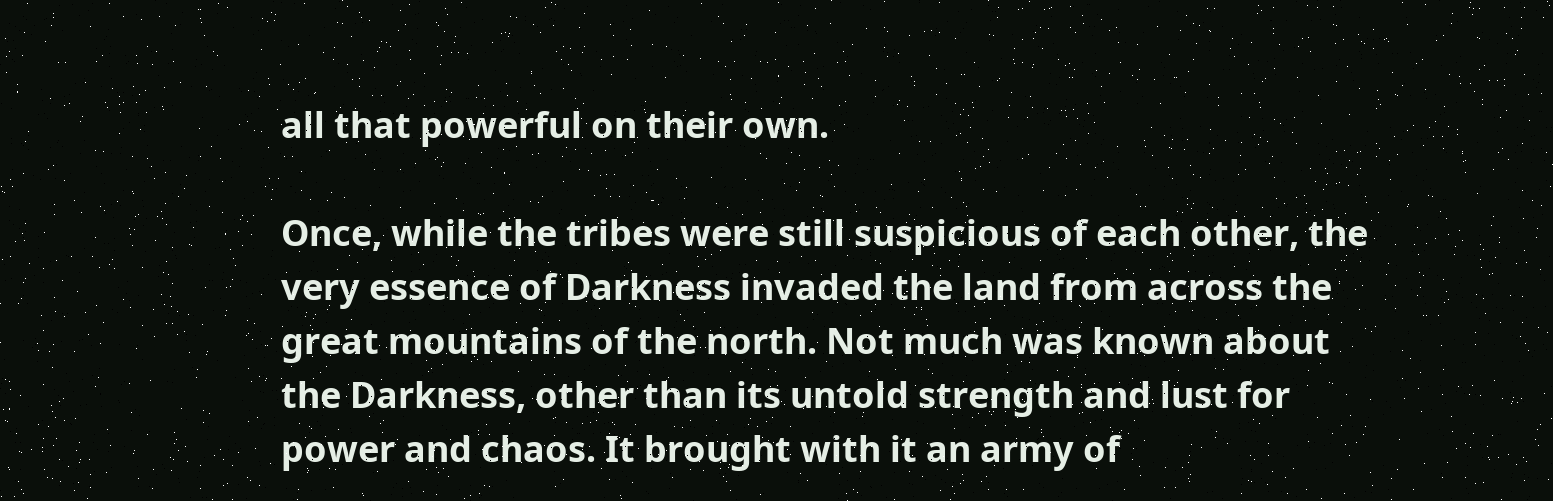all that powerful on their own.

Once, while the tribes were still suspicious of each other, the very essence of Darkness invaded the land from across the great mountains of the north. Not much was known about the Darkness, other than its untold strength and lust for power and chaos. It brought with it an army of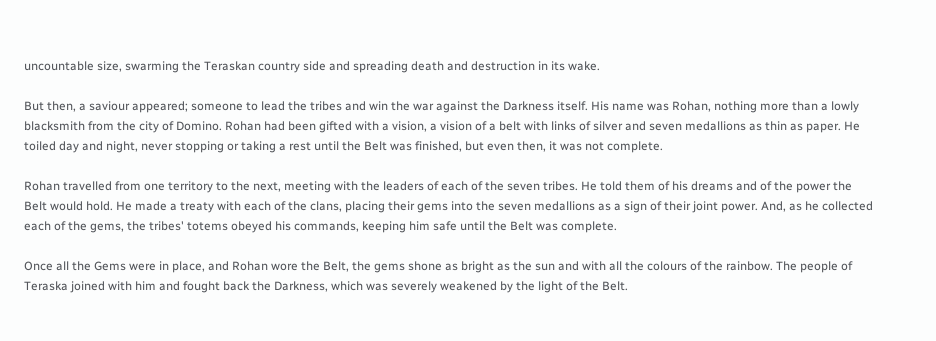uncountable size, swarming the Teraskan country side and spreading death and destruction in its wake.

But then, a saviour appeared; someone to lead the tribes and win the war against the Darkness itself. His name was Rohan, nothing more than a lowly blacksmith from the city of Domino. Rohan had been gifted with a vision, a vision of a belt with links of silver and seven medallions as thin as paper. He toiled day and night, never stopping or taking a rest until the Belt was finished, but even then, it was not complete.

Rohan travelled from one territory to the next, meeting with the leaders of each of the seven tribes. He told them of his dreams and of the power the Belt would hold. He made a treaty with each of the clans, placing their gems into the seven medallions as a sign of their joint power. And, as he collected each of the gems, the tribes' totems obeyed his commands, keeping him safe until the Belt was complete.

Once all the Gems were in place, and Rohan wore the Belt, the gems shone as bright as the sun and with all the colours of the rainbow. The people of Teraska joined with him and fought back the Darkness, which was severely weakened by the light of the Belt.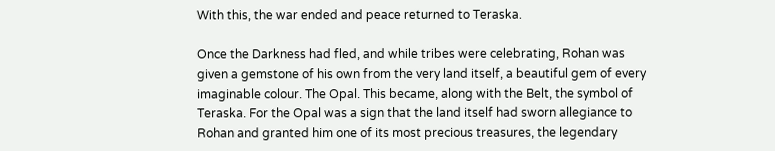With this, the war ended and peace returned to Teraska.

Once the Darkness had fled, and while tribes were celebrating, Rohan was given a gemstone of his own from the very land itself, a beautiful gem of every imaginable colour. The Opal. This became, along with the Belt, the symbol of Teraska. For the Opal was a sign that the land itself had sworn allegiance to Rohan and granted him one of its most precious treasures, the legendary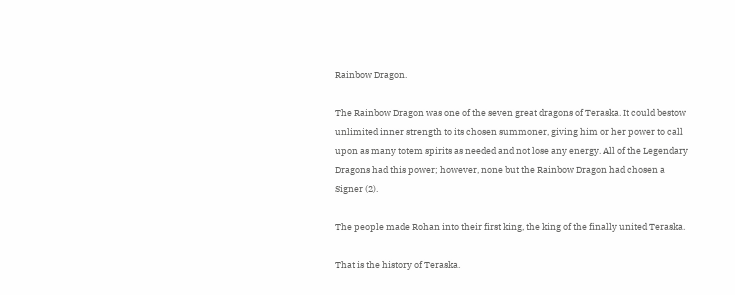Rainbow Dragon.

The Rainbow Dragon was one of the seven great dragons of Teraska. It could bestow unlimited inner strength to its chosen summoner, giving him or her power to call upon as many totem spirits as needed and not lose any energy. All of the Legendary Dragons had this power; however, none but the Rainbow Dragon had chosen a Signer (2).

The people made Rohan into their first king, the king of the finally united Teraska.

That is the history of Teraska.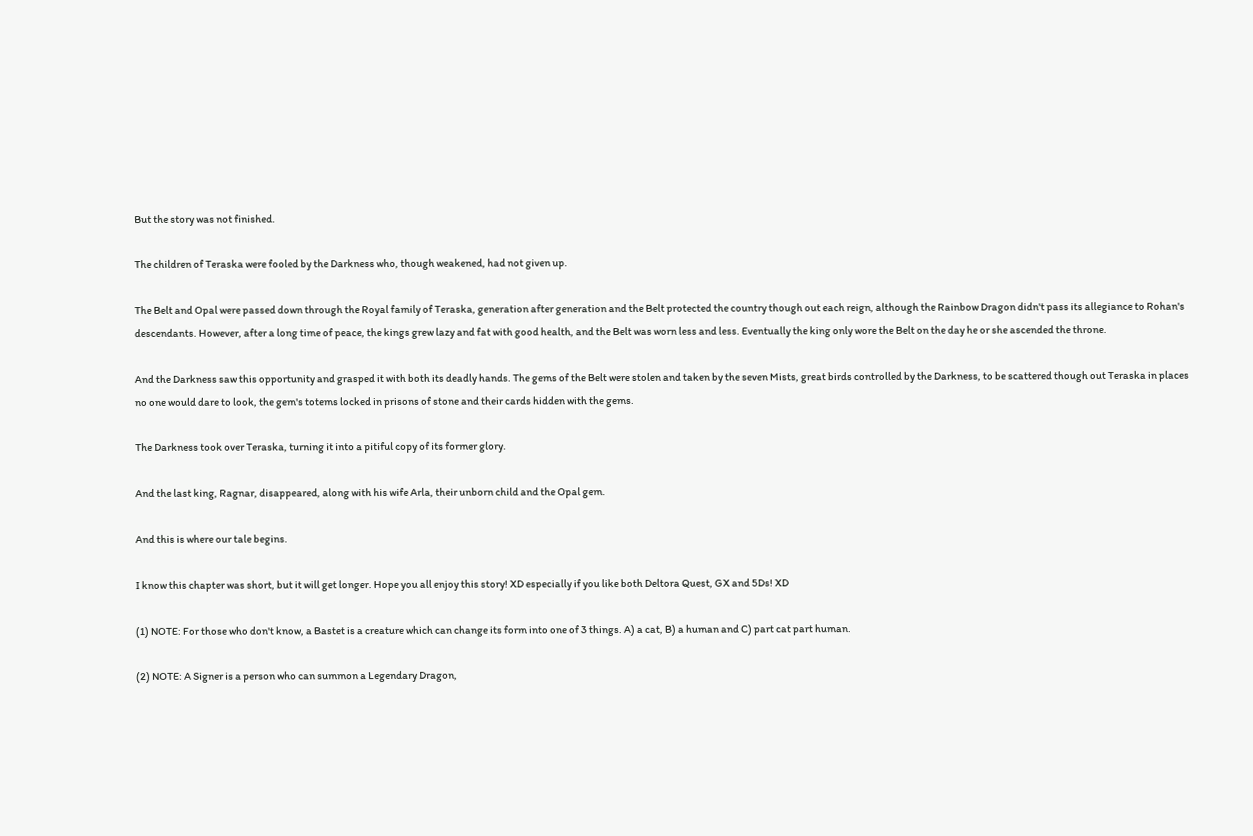But the story was not finished.

The children of Teraska were fooled by the Darkness who, though weakened, had not given up.

The Belt and Opal were passed down through the Royal family of Teraska, generation after generation and the Belt protected the country though out each reign, although the Rainbow Dragon didn't pass its allegiance to Rohan's descendants. However, after a long time of peace, the kings grew lazy and fat with good health, and the Belt was worn less and less. Eventually the king only wore the Belt on the day he or she ascended the throne.

And the Darkness saw this opportunity and grasped it with both its deadly hands. The gems of the Belt were stolen and taken by the seven Mists, great birds controlled by the Darkness, to be scattered though out Teraska in places no one would dare to look, the gem's totems locked in prisons of stone and their cards hidden with the gems.

The Darkness took over Teraska, turning it into a pitiful copy of its former glory.

And the last king, Ragnar, disappeared, along with his wife Arla, their unborn child and the Opal gem.

And this is where our tale begins.

I know this chapter was short, but it will get longer. Hope you all enjoy this story! XD especially if you like both Deltora Quest, GX and 5Ds! XD

(1) NOTE: For those who don't know, a Bastet is a creature which can change its form into one of 3 things. A) a cat, B) a human and C) part cat part human.

(2) NOTE: A Signer is a person who can summon a Legendary Dragon,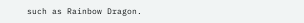such as Rainbow Dragon.